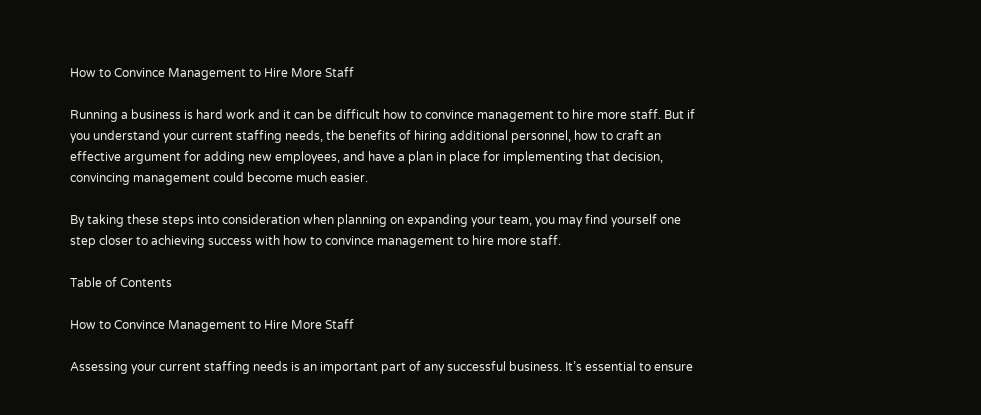How to Convince Management to Hire More Staff

Running a business is hard work and it can be difficult how to convince management to hire more staff. But if you understand your current staffing needs, the benefits of hiring additional personnel, how to craft an effective argument for adding new employees, and have a plan in place for implementing that decision, convincing management could become much easier.

By taking these steps into consideration when planning on expanding your team, you may find yourself one step closer to achieving success with how to convince management to hire more staff.

Table of Contents

How to Convince Management to Hire More Staff

Assessing your current staffing needs is an important part of any successful business. It’s essential to ensure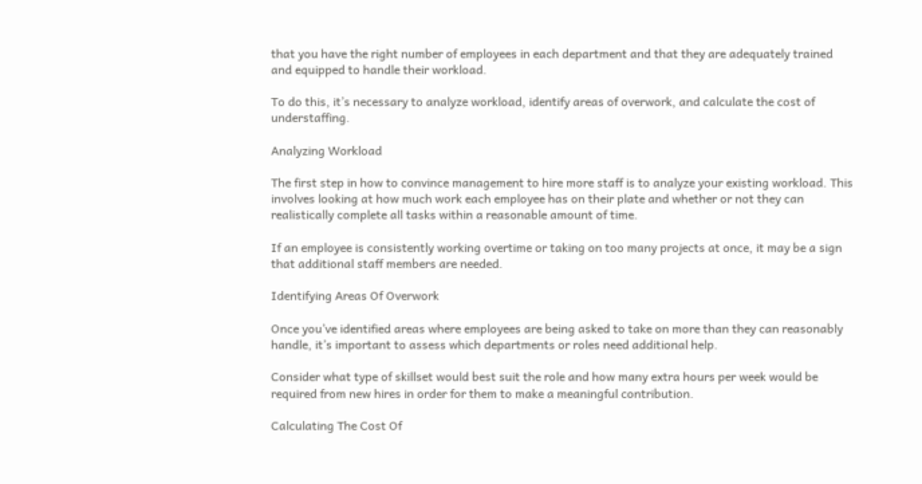that you have the right number of employees in each department and that they are adequately trained and equipped to handle their workload.

To do this, it’s necessary to analyze workload, identify areas of overwork, and calculate the cost of understaffing.

Analyzing Workload

The first step in how to convince management to hire more staff is to analyze your existing workload. This involves looking at how much work each employee has on their plate and whether or not they can realistically complete all tasks within a reasonable amount of time.

If an employee is consistently working overtime or taking on too many projects at once, it may be a sign that additional staff members are needed.

Identifying Areas Of Overwork

Once you’ve identified areas where employees are being asked to take on more than they can reasonably handle, it’s important to assess which departments or roles need additional help.

Consider what type of skillset would best suit the role and how many extra hours per week would be required from new hires in order for them to make a meaningful contribution.

Calculating The Cost Of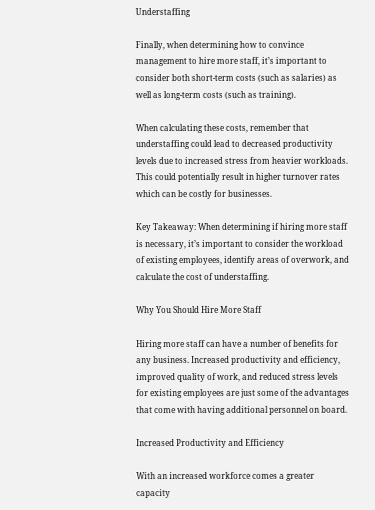Understaffing

Finally, when determining how to convince management to hire more staff, it’s important to consider both short-term costs (such as salaries) as well as long-term costs (such as training).

When calculating these costs, remember that understaffing could lead to decreased productivity levels due to increased stress from heavier workloads. This could potentially result in higher turnover rates which can be costly for businesses.

Key Takeaway: When determining if hiring more staff is necessary, it’s important to consider the workload of existing employees, identify areas of overwork, and calculate the cost of understaffing.

Why You Should Hire More Staff

Hiring more staff can have a number of benefits for any business. Increased productivity and efficiency, improved quality of work, and reduced stress levels for existing employees are just some of the advantages that come with having additional personnel on board.

Increased Productivity and Efficiency

With an increased workforce comes a greater capacity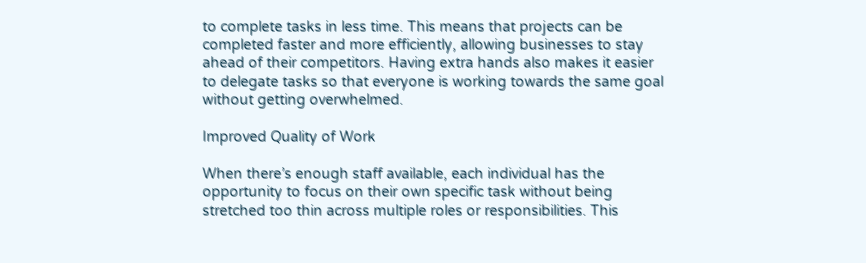to complete tasks in less time. This means that projects can be completed faster and more efficiently, allowing businesses to stay ahead of their competitors. Having extra hands also makes it easier to delegate tasks so that everyone is working towards the same goal without getting overwhelmed.

Improved Quality of Work

When there’s enough staff available, each individual has the opportunity to focus on their own specific task without being stretched too thin across multiple roles or responsibilities. This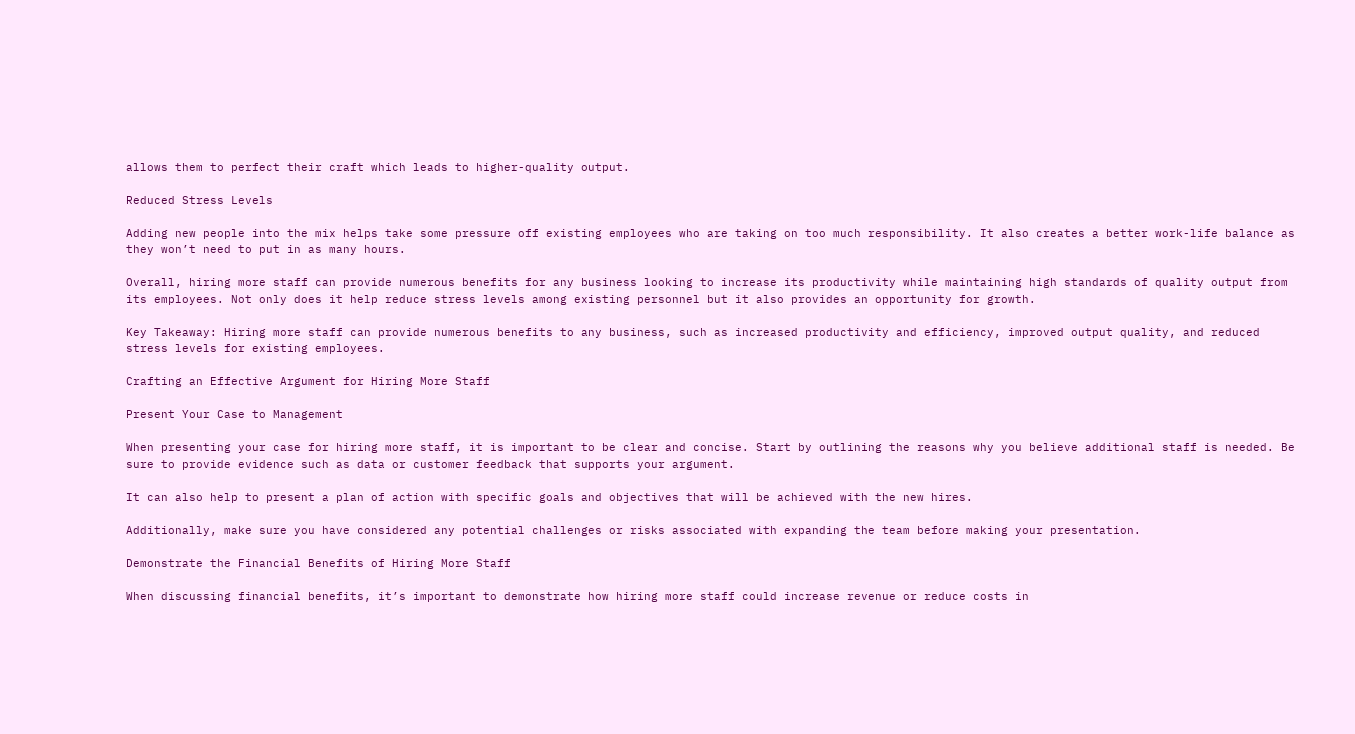allows them to perfect their craft which leads to higher-quality output.

Reduced Stress Levels

Adding new people into the mix helps take some pressure off existing employees who are taking on too much responsibility. It also creates a better work-life balance as they won’t need to put in as many hours.

Overall, hiring more staff can provide numerous benefits for any business looking to increase its productivity while maintaining high standards of quality output from its employees. Not only does it help reduce stress levels among existing personnel but it also provides an opportunity for growth.

Key Takeaway: Hiring more staff can provide numerous benefits to any business, such as increased productivity and efficiency, improved output quality, and reduced stress levels for existing employees.

Crafting an Effective Argument for Hiring More Staff

Present Your Case to Management

When presenting your case for hiring more staff, it is important to be clear and concise. Start by outlining the reasons why you believe additional staff is needed. Be sure to provide evidence such as data or customer feedback that supports your argument.

It can also help to present a plan of action with specific goals and objectives that will be achieved with the new hires.

Additionally, make sure you have considered any potential challenges or risks associated with expanding the team before making your presentation.

Demonstrate the Financial Benefits of Hiring More Staff

When discussing financial benefits, it’s important to demonstrate how hiring more staff could increase revenue or reduce costs in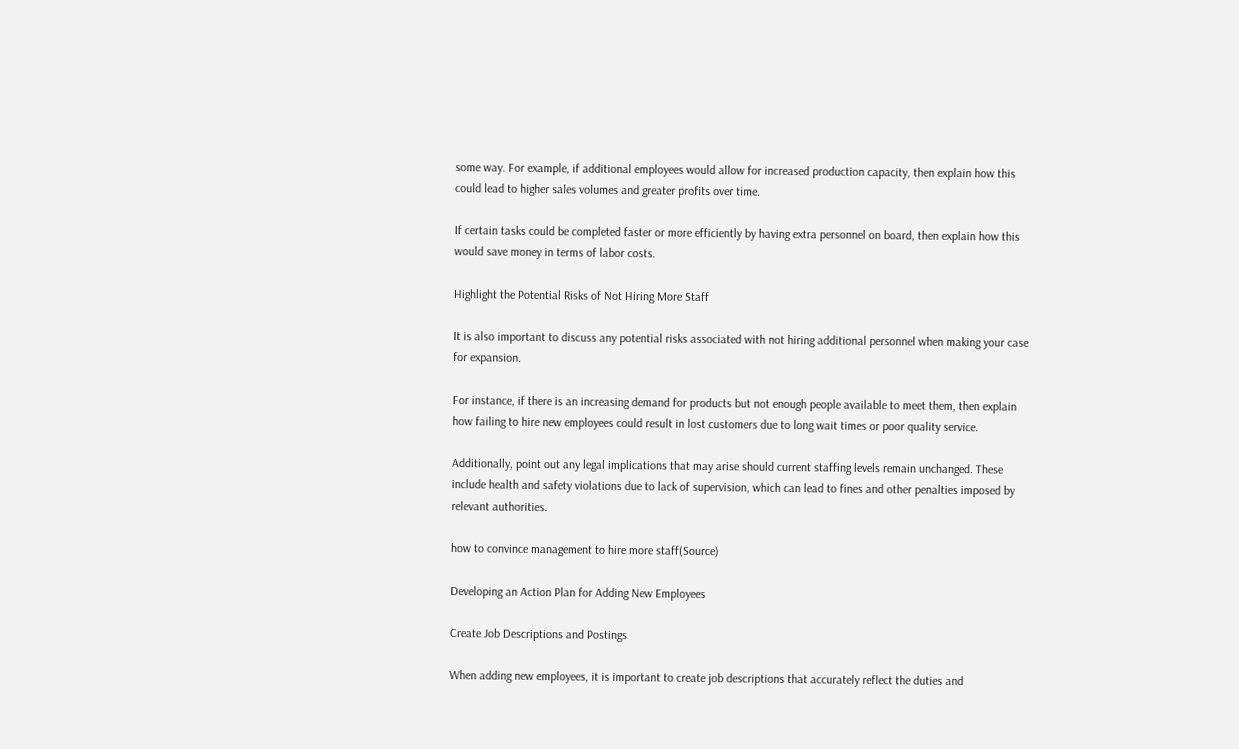some way. For example, if additional employees would allow for increased production capacity, then explain how this could lead to higher sales volumes and greater profits over time.

If certain tasks could be completed faster or more efficiently by having extra personnel on board, then explain how this would save money in terms of labor costs.

Highlight the Potential Risks of Not Hiring More Staff

It is also important to discuss any potential risks associated with not hiring additional personnel when making your case for expansion.

For instance, if there is an increasing demand for products but not enough people available to meet them, then explain how failing to hire new employees could result in lost customers due to long wait times or poor quality service.

Additionally, point out any legal implications that may arise should current staffing levels remain unchanged. These include health and safety violations due to lack of supervision, which can lead to fines and other penalties imposed by relevant authorities.

how to convince management to hire more staff(Source)

Developing an Action Plan for Adding New Employees

Create Job Descriptions and Postings

When adding new employees, it is important to create job descriptions that accurately reflect the duties and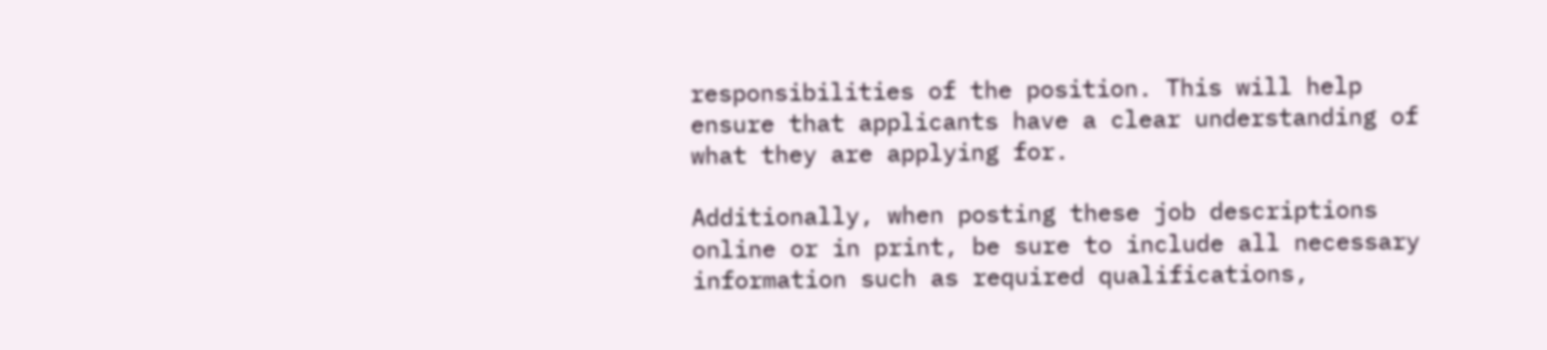responsibilities of the position. This will help ensure that applicants have a clear understanding of what they are applying for.

Additionally, when posting these job descriptions online or in print, be sure to include all necessary information such as required qualifications,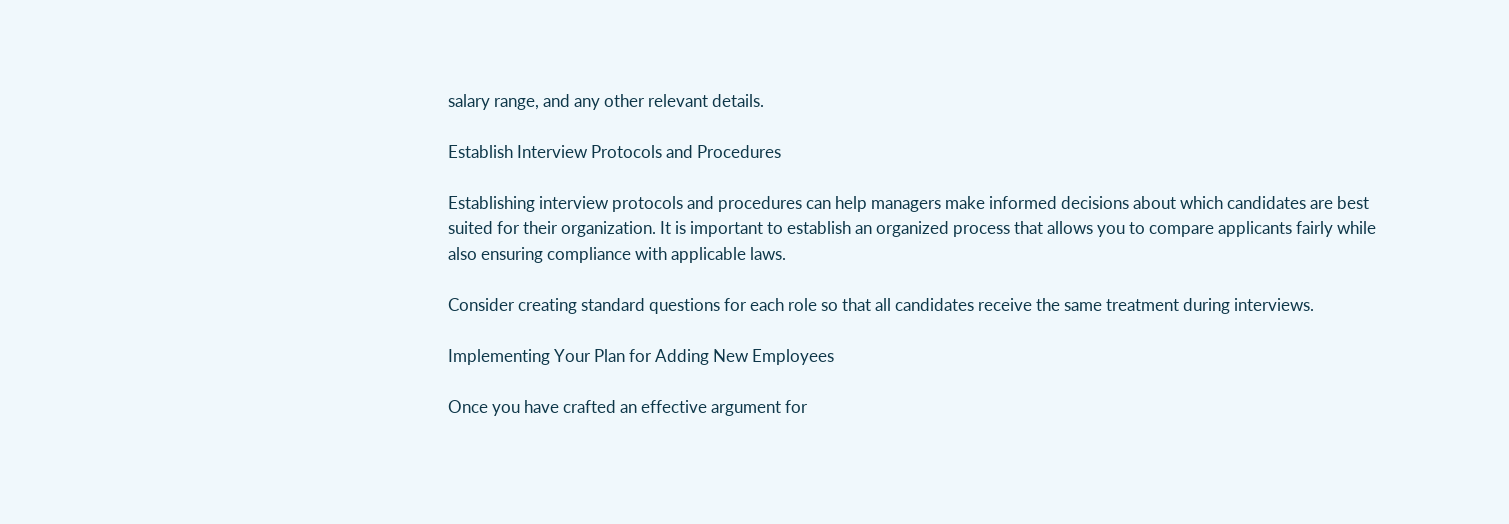salary range, and any other relevant details.

Establish Interview Protocols and Procedures

Establishing interview protocols and procedures can help managers make informed decisions about which candidates are best suited for their organization. It is important to establish an organized process that allows you to compare applicants fairly while also ensuring compliance with applicable laws.

Consider creating standard questions for each role so that all candidates receive the same treatment during interviews.

Implementing Your Plan for Adding New Employees

Once you have crafted an effective argument for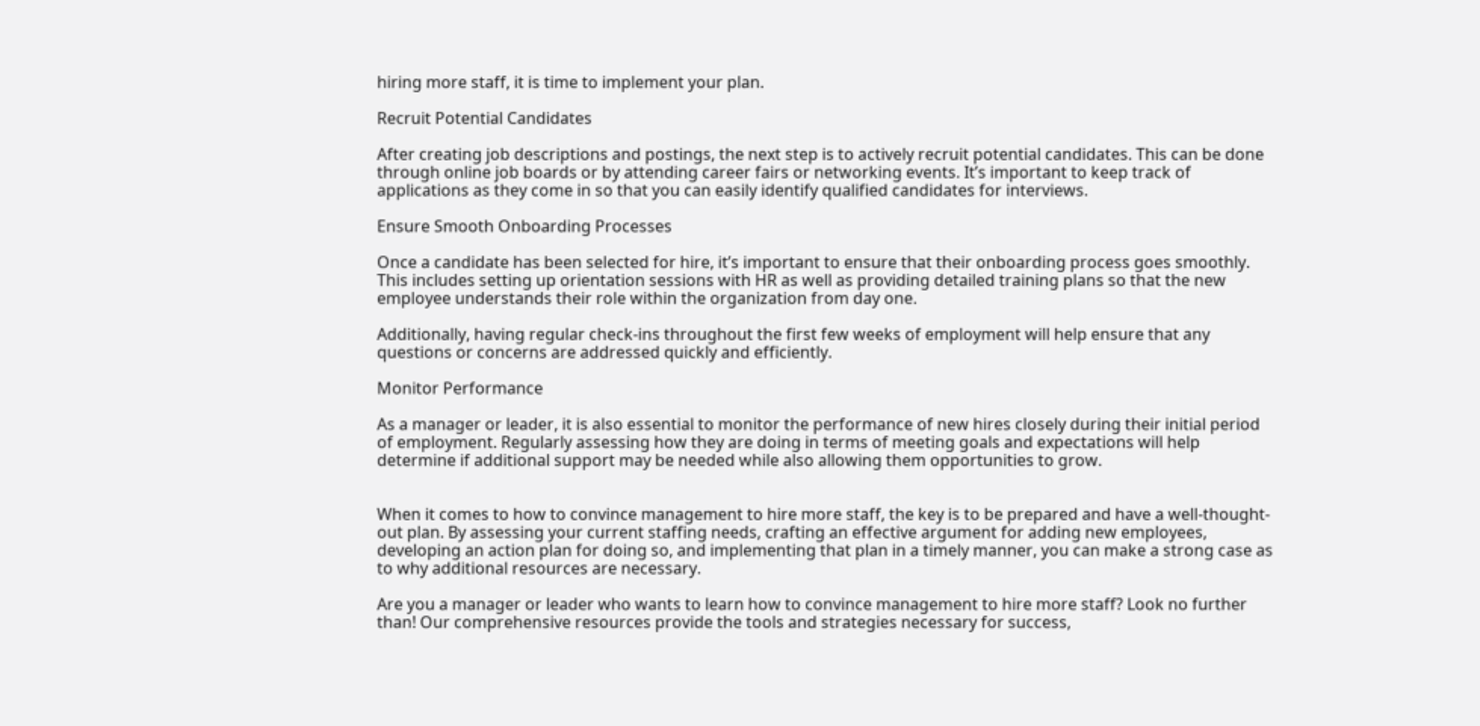hiring more staff, it is time to implement your plan.

Recruit Potential Candidates

After creating job descriptions and postings, the next step is to actively recruit potential candidates. This can be done through online job boards or by attending career fairs or networking events. It’s important to keep track of applications as they come in so that you can easily identify qualified candidates for interviews.

Ensure Smooth Onboarding Processes

Once a candidate has been selected for hire, it’s important to ensure that their onboarding process goes smoothly. This includes setting up orientation sessions with HR as well as providing detailed training plans so that the new employee understands their role within the organization from day one.

Additionally, having regular check-ins throughout the first few weeks of employment will help ensure that any questions or concerns are addressed quickly and efficiently.

Monitor Performance

As a manager or leader, it is also essential to monitor the performance of new hires closely during their initial period of employment. Regularly assessing how they are doing in terms of meeting goals and expectations will help determine if additional support may be needed while also allowing them opportunities to grow.


When it comes to how to convince management to hire more staff, the key is to be prepared and have a well-thought-out plan. By assessing your current staffing needs, crafting an effective argument for adding new employees, developing an action plan for doing so, and implementing that plan in a timely manner, you can make a strong case as to why additional resources are necessary.

Are you a manager or leader who wants to learn how to convince management to hire more staff? Look no further than! Our comprehensive resources provide the tools and strategies necessary for success,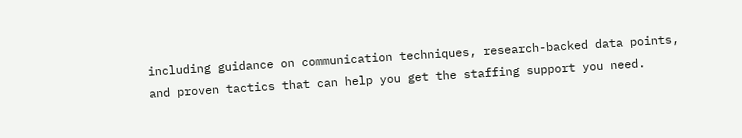including guidance on communication techniques, research-backed data points, and proven tactics that can help you get the staffing support you need.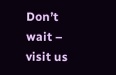Don’t wait – visit us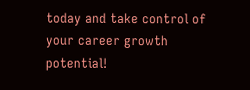today and take control of your career growth potential!